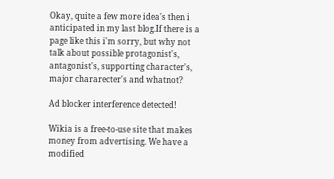Okay, quite a few more idea's then i anticipated in my last blog.If there is a page like this i'm sorry, but why not talk about possible protagonist's, antagonist's, supporting character's, major chararecter's and whatnot?

Ad blocker interference detected!

Wikia is a free-to-use site that makes money from advertising. We have a modified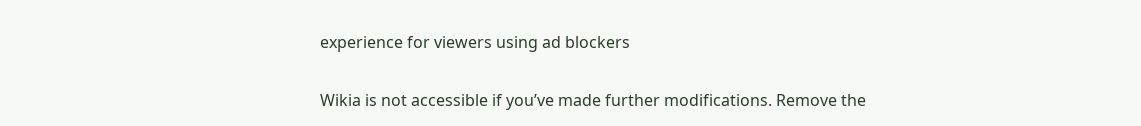experience for viewers using ad blockers

Wikia is not accessible if you’ve made further modifications. Remove the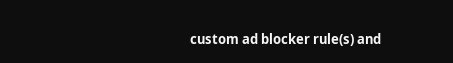custom ad blocker rule(s) and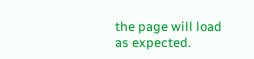the page will load as expected.